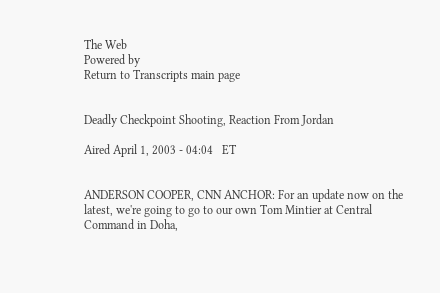The Web
Powered by
Return to Transcripts main page


Deadly Checkpoint Shooting, Reaction From Jordan

Aired April 1, 2003 - 04:04   ET


ANDERSON COOPER, CNN ANCHOR: For an update now on the latest, we're going to go to our own Tom Mintier at Central Command in Doha,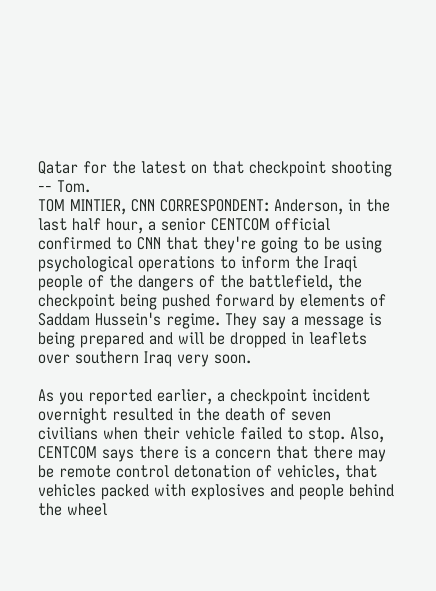Qatar for the latest on that checkpoint shooting -- Tom.
TOM MINTIER, CNN CORRESPONDENT: Anderson, in the last half hour, a senior CENTCOM official confirmed to CNN that they're going to be using psychological operations to inform the Iraqi people of the dangers of the battlefield, the checkpoint being pushed forward by elements of Saddam Hussein's regime. They say a message is being prepared and will be dropped in leaflets over southern Iraq very soon.

As you reported earlier, a checkpoint incident overnight resulted in the death of seven civilians when their vehicle failed to stop. Also, CENTCOM says there is a concern that there may be remote control detonation of vehicles, that vehicles packed with explosives and people behind the wheel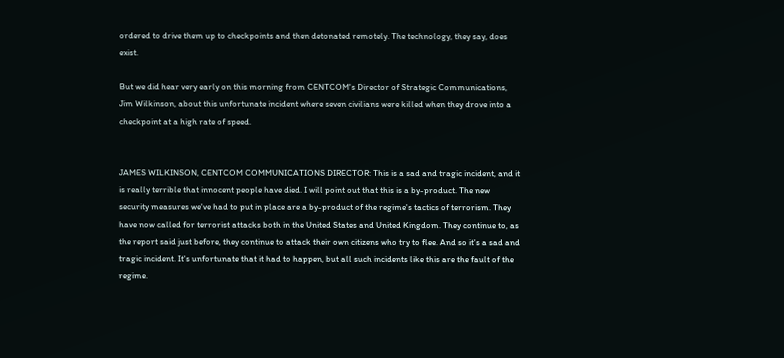ordered to drive them up to checkpoints and then detonated remotely. The technology, they say, does exist.

But we did hear very early on this morning from CENTCOM's Director of Strategic Communications, Jim Wilkinson, about this unfortunate incident where seven civilians were killed when they drove into a checkpoint at a high rate of speed.


JAMES WILKINSON, CENTCOM COMMUNICATIONS DIRECTOR: This is a sad and tragic incident, and it is really terrible that innocent people have died. I will point out that this is a by-product. The new security measures we've had to put in place are a by-product of the regime's tactics of terrorism. They have now called for terrorist attacks both in the United States and United Kingdom. They continue to, as the report said just before, they continue to attack their own citizens who try to flee. And so it's a sad and tragic incident. It's unfortunate that it had to happen, but all such incidents like this are the fault of the regime.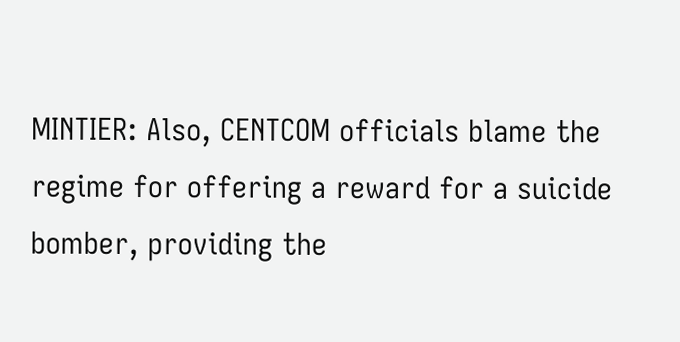MINTIER: Also, CENTCOM officials blame the regime for offering a reward for a suicide bomber, providing the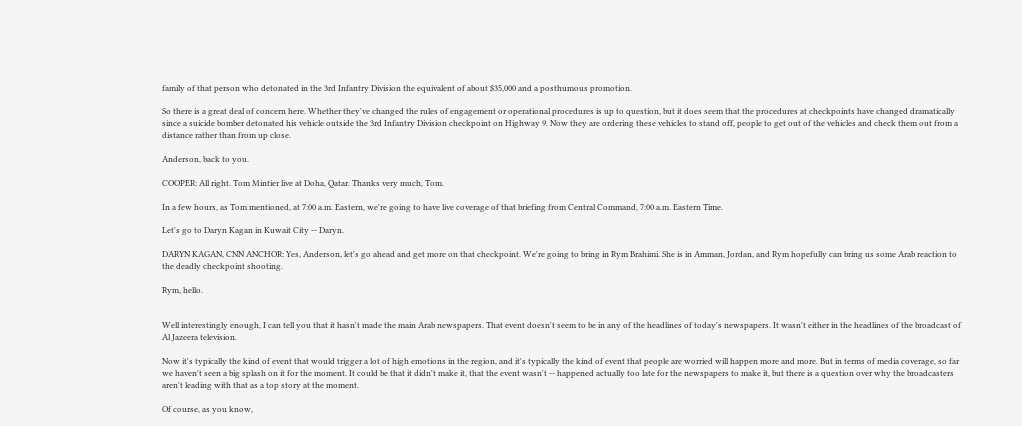family of that person who detonated in the 3rd Infantry Division the equivalent of about $35,000 and a posthumous promotion.

So there is a great deal of concern here. Whether they've changed the rules of engagement or operational procedures is up to question, but it does seem that the procedures at checkpoints have changed dramatically since a suicide bomber detonated his vehicle outside the 3rd Infantry Division checkpoint on Highway 9. Now they are ordering these vehicles to stand off, people to get out of the vehicles and check them out from a distance rather than from up close.

Anderson, back to you.

COOPER: All right. Tom Mintier live at Doha, Qatar. Thanks very much, Tom.

In a few hours, as Tom mentioned, at 7:00 a.m. Eastern, we're going to have live coverage of that briefing from Central Command, 7:00 a.m. Eastern Time.

Let's go to Daryn Kagan in Kuwait City -- Daryn.

DARYN KAGAN, CNN ANCHOR: Yes, Anderson, let's go ahead and get more on that checkpoint. We're going to bring in Rym Brahimi. She is in Amman, Jordan, and Rym hopefully can bring us some Arab reaction to the deadly checkpoint shooting.

Rym, hello.


Well interestingly enough, I can tell you that it hasn't made the main Arab newspapers. That event doesn't seem to be in any of the headlines of today's newspapers. It wasn't either in the headlines of the broadcast of Al Jazeera television.

Now it's typically the kind of event that would trigger a lot of high emotions in the region, and it's typically the kind of event that people are worried will happen more and more. But in terms of media coverage, so far we haven't seen a big splash on it for the moment. It could be that it didn't make it, that the event wasn't -- happened actually too late for the newspapers to make it, but there is a question over why the broadcasters aren't leading with that as a top story at the moment.

Of course, as you know,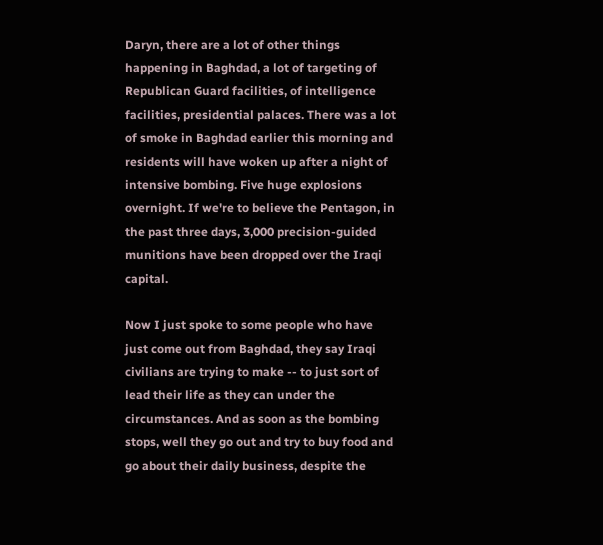Daryn, there are a lot of other things happening in Baghdad, a lot of targeting of Republican Guard facilities, of intelligence facilities, presidential palaces. There was a lot of smoke in Baghdad earlier this morning and residents will have woken up after a night of intensive bombing. Five huge explosions overnight. If we're to believe the Pentagon, in the past three days, 3,000 precision-guided munitions have been dropped over the Iraqi capital.

Now I just spoke to some people who have just come out from Baghdad, they say Iraqi civilians are trying to make -- to just sort of lead their life as they can under the circumstances. And as soon as the bombing stops, well they go out and try to buy food and go about their daily business, despite the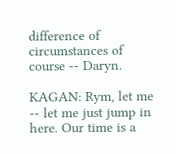difference of circumstances of course -- Daryn.

KAGAN: Rym, let me -- let me just jump in here. Our time is a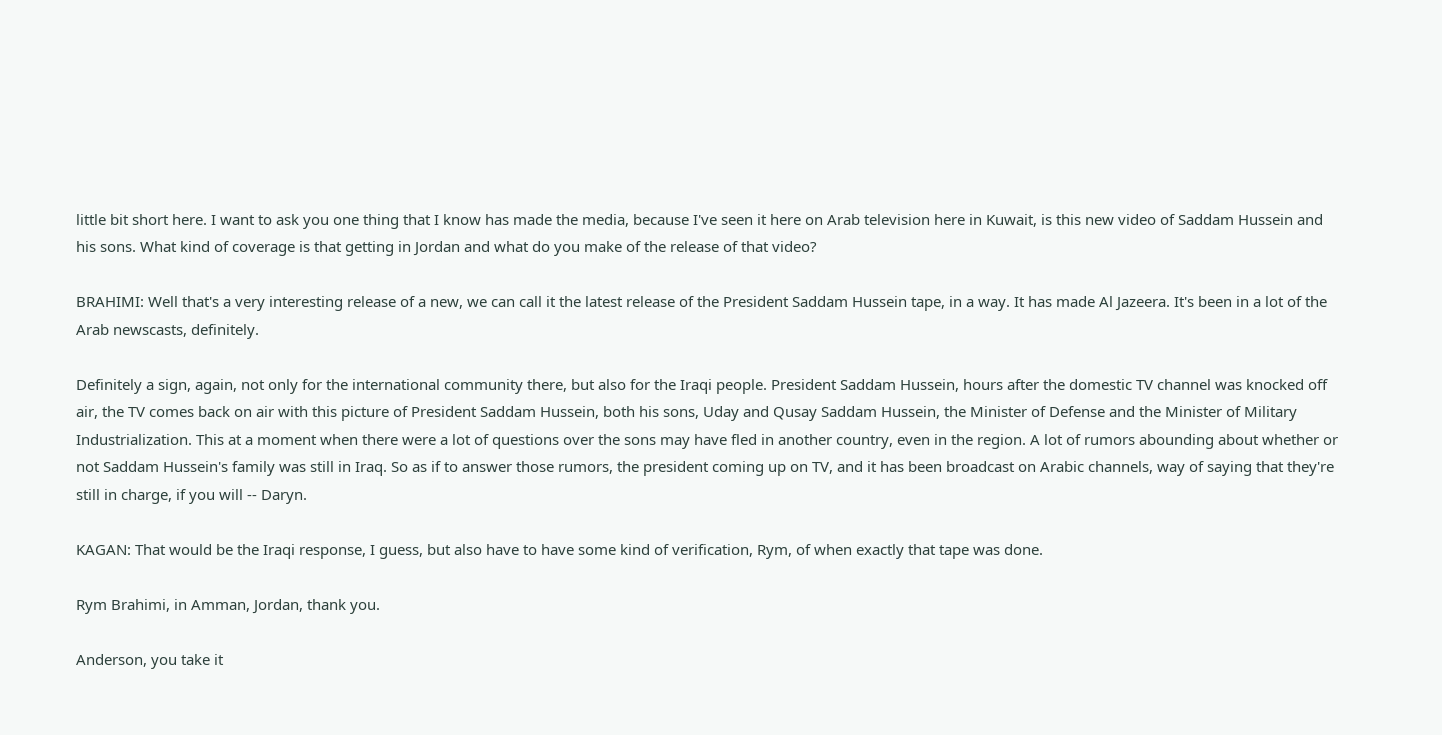little bit short here. I want to ask you one thing that I know has made the media, because I've seen it here on Arab television here in Kuwait, is this new video of Saddam Hussein and his sons. What kind of coverage is that getting in Jordan and what do you make of the release of that video?

BRAHIMI: Well that's a very interesting release of a new, we can call it the latest release of the President Saddam Hussein tape, in a way. It has made Al Jazeera. It's been in a lot of the Arab newscasts, definitely.

Definitely a sign, again, not only for the international community there, but also for the Iraqi people. President Saddam Hussein, hours after the domestic TV channel was knocked off air, the TV comes back on air with this picture of President Saddam Hussein, both his sons, Uday and Qusay Saddam Hussein, the Minister of Defense and the Minister of Military Industrialization. This at a moment when there were a lot of questions over the sons may have fled in another country, even in the region. A lot of rumors abounding about whether or not Saddam Hussein's family was still in Iraq. So as if to answer those rumors, the president coming up on TV, and it has been broadcast on Arabic channels, way of saying that they're still in charge, if you will -- Daryn.

KAGAN: That would be the Iraqi response, I guess, but also have to have some kind of verification, Rym, of when exactly that tape was done.

Rym Brahimi, in Amman, Jordan, thank you.

Anderson, you take it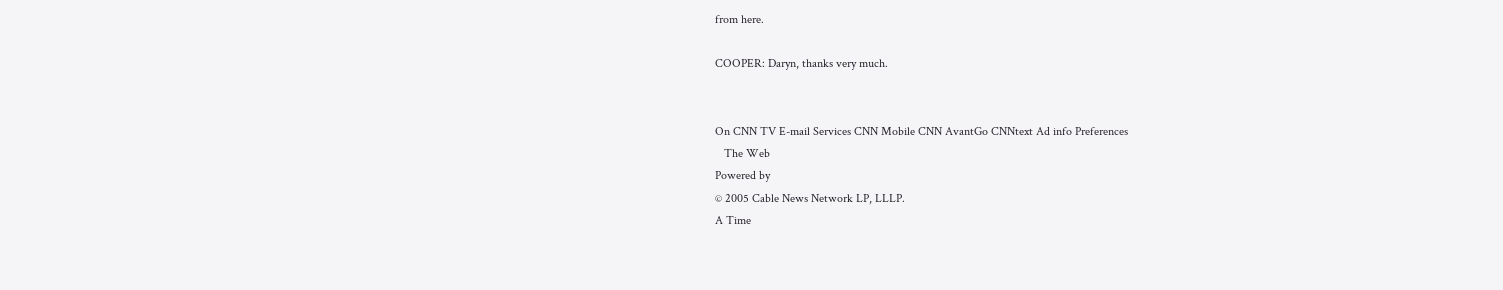from here.

COOPER: Daryn, thanks very much.


On CNN TV E-mail Services CNN Mobile CNN AvantGo CNNtext Ad info Preferences
   The Web
Powered by
© 2005 Cable News Network LP, LLLP.
A Time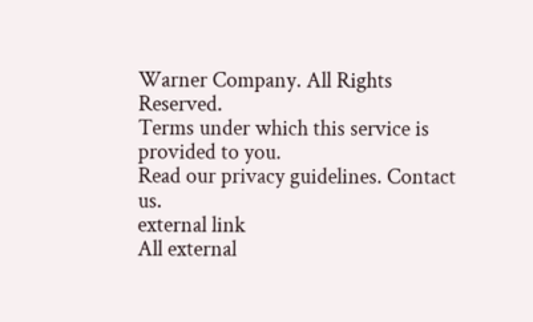Warner Company. All Rights Reserved.
Terms under which this service is provided to you.
Read our privacy guidelines. Contact us.
external link
All external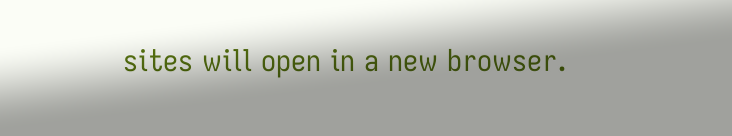sites will open in a new browser.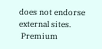does not endorse external sites.
 Premium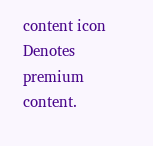content icon Denotes premium content.